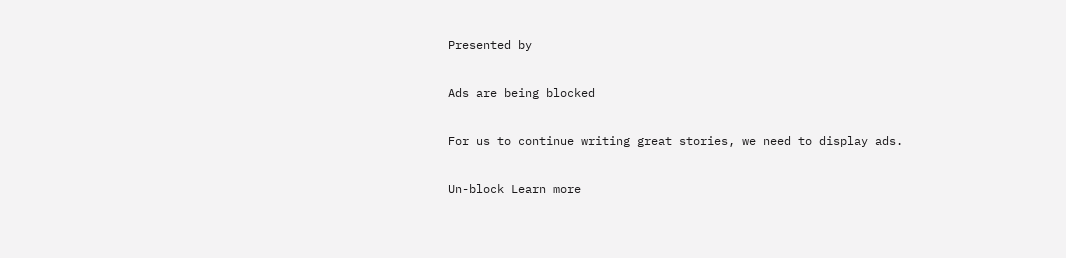Presented by

Ads are being blocked

For us to continue writing great stories, we need to display ads.

Un-block Learn more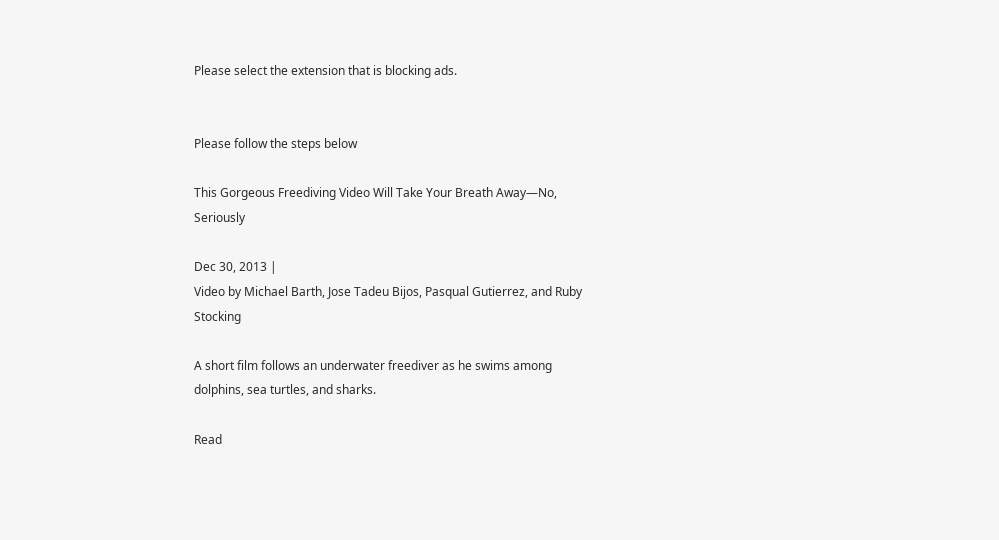Please select the extension that is blocking ads.


Please follow the steps below

This Gorgeous Freediving Video Will Take Your Breath Away—No, Seriously

Dec 30, 2013 |
Video by Michael Barth, Jose Tadeu Bijos, Pasqual Gutierrez, and Ruby Stocking

A short film follows an underwater freediver as he swims among dolphins, sea turtles, and sharks.

Read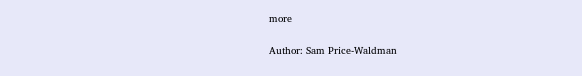more

Author: Sam Price-Waldman